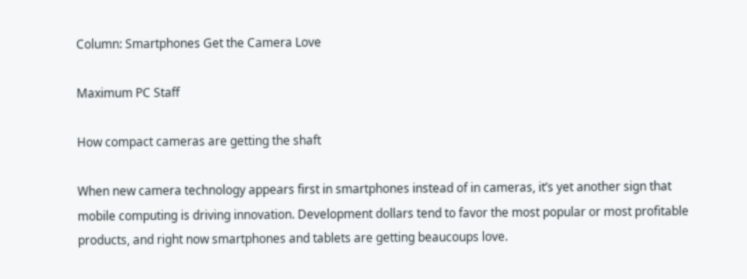Column: Smartphones Get the Camera Love

Maximum PC Staff

How compact cameras are getting the shaft

When new camera technology appears first in smartphones instead of in cameras, it’s yet another sign that mobile computing is driving innovation. Development dollars tend to favor the most popular or most profitable products, and right now smartphones and tablets are getting beaucoups love.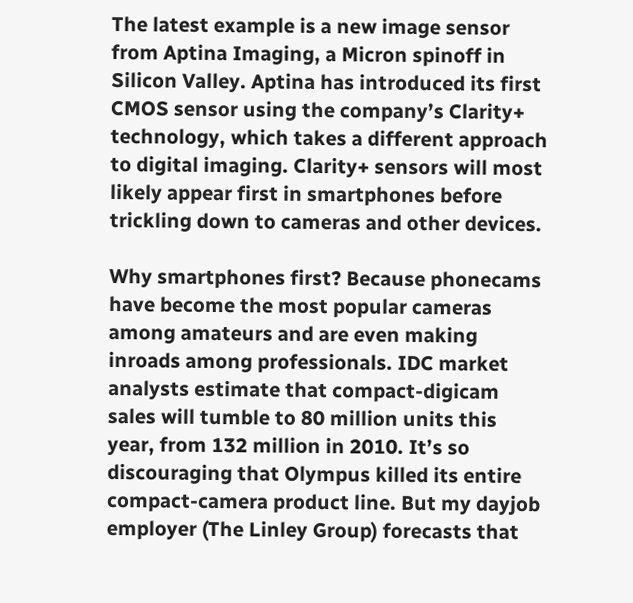The latest example is a new image sensor from Aptina Imaging, a Micron spinoff in Silicon Valley. Aptina has introduced its first CMOS sensor using the company’s Clarity+ technology, which takes a different approach to digital imaging. Clarity+ sensors will most likely appear first in smartphones before trickling down to cameras and other devices.

Why smartphones first? Because phonecams have become the most popular cameras among amateurs and are even making inroads among professionals. IDC market analysts estimate that compact-digicam sales will tumble to 80 million units this year, from 132 million in 2010. It’s so discouraging that Olympus killed its entire compact-camera product line. But my dayjob employer (The Linley Group) forecasts that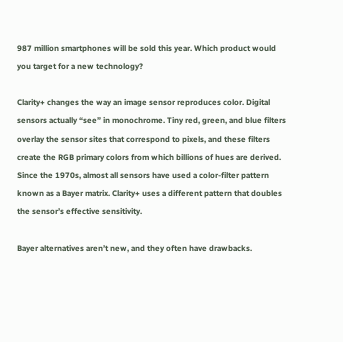987 million smartphones will be sold this year. Which product would you target for a new technology?

Clarity+ changes the way an image sensor reproduces color. Digital sensors actually “see” in monochrome. Tiny red, green, and blue filters overlay the sensor sites that correspond to pixels, and these filters create the RGB primary colors from which billions of hues are derived. Since the 1970s, almost all sensors have used a color-filter pattern known as a Bayer matrix. Clarity+ uses a different pattern that doubles the sensor’s effective sensitivity.

Bayer alternatives aren’t new, and they often have drawbacks.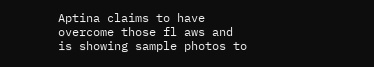Aptina claims to have overcome those fl aws and is showing sample photos to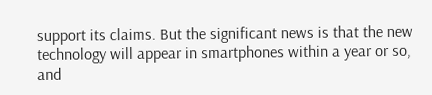support its claims. But the significant news is that the new technology will appear in smartphones within a year or so, and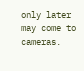only later may come to cameras.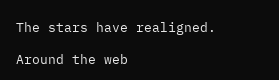The stars have realigned.

Around the web